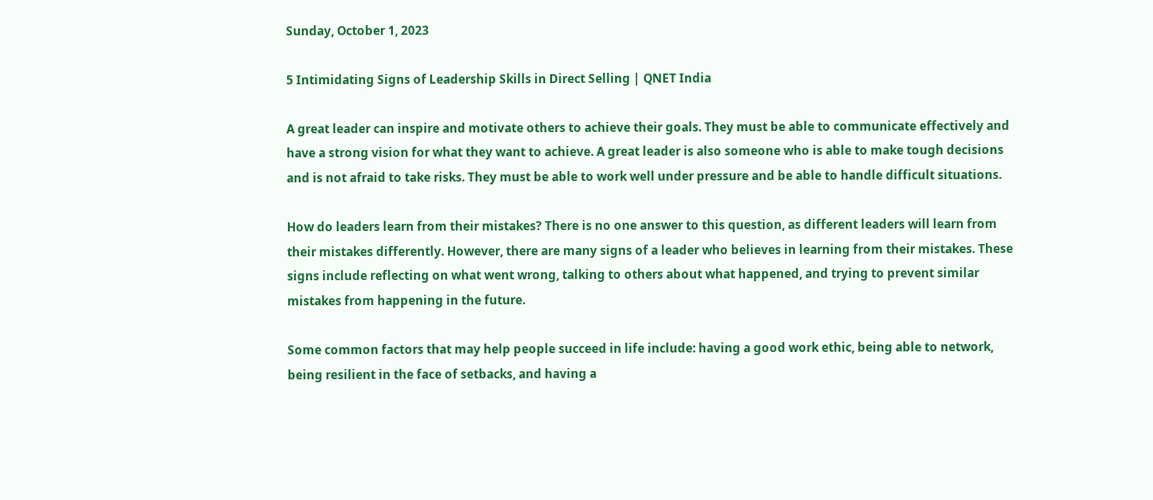Sunday, October 1, 2023

5 Intimidating Signs of Leadership Skills in Direct Selling | QNET India

A great leader can inspire and motivate others to achieve their goals. They must be able to communicate effectively and have a strong vision for what they want to achieve. A great leader is also someone who is able to make tough decisions and is not afraid to take risks. They must be able to work well under pressure and be able to handle difficult situations.

How do leaders learn from their mistakes? There is no one answer to this question, as different leaders will learn from their mistakes differently. However, there are many signs of a leader who believes in learning from their mistakes. These signs include reflecting on what went wrong, talking to others about what happened, and trying to prevent similar mistakes from happening in the future.

Some common factors that may help people succeed in life include: having a good work ethic, being able to network, being resilient in the face of setbacks, and having a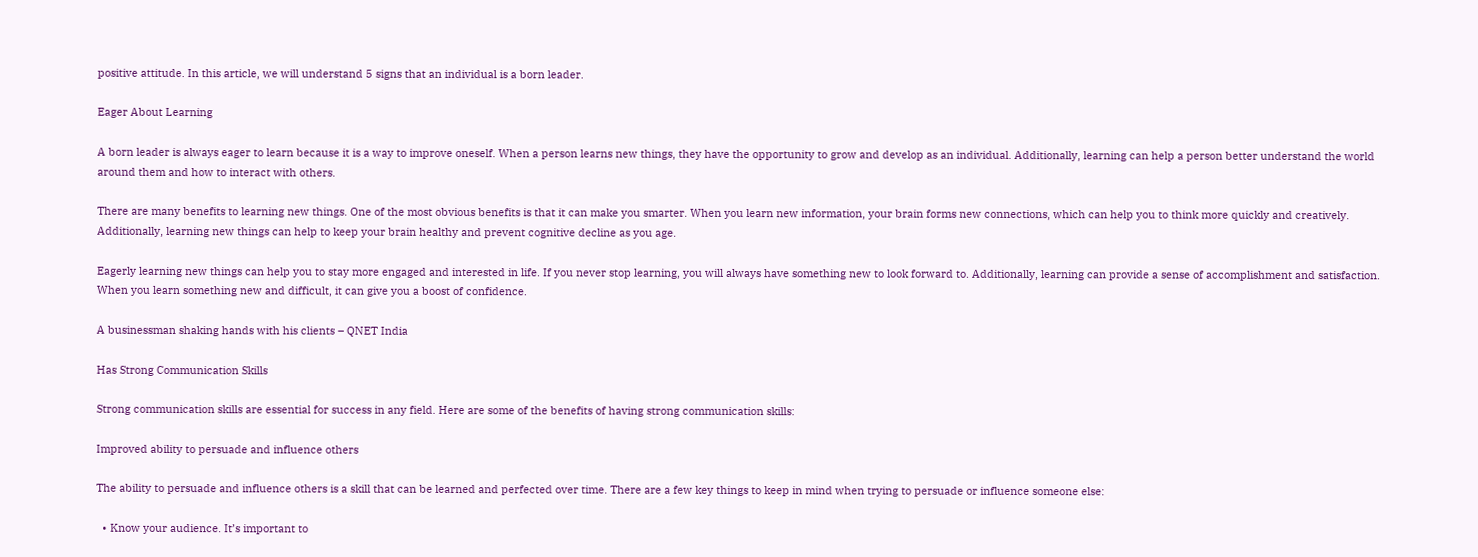positive attitude. In this article, we will understand 5 signs that an individual is a born leader.

Eager About Learning

A born leader is always eager to learn because it is a way to improve oneself. When a person learns new things, they have the opportunity to grow and develop as an individual. Additionally, learning can help a person better understand the world around them and how to interact with others.

There are many benefits to learning new things. One of the most obvious benefits is that it can make you smarter. When you learn new information, your brain forms new connections, which can help you to think more quickly and creatively. Additionally, learning new things can help to keep your brain healthy and prevent cognitive decline as you age.

Eagerly learning new things can help you to stay more engaged and interested in life. If you never stop learning, you will always have something new to look forward to. Additionally, learning can provide a sense of accomplishment and satisfaction. When you learn something new and difficult, it can give you a boost of confidence.

A businessman shaking hands with his clients – QNET India

Has Strong Communication Skills

Strong communication skills are essential for success in any field. Here are some of the benefits of having strong communication skills:

Improved ability to persuade and influence others

The ability to persuade and influence others is a skill that can be learned and perfected over time. There are a few key things to keep in mind when trying to persuade or influence someone else:

  • Know your audience. It’s important to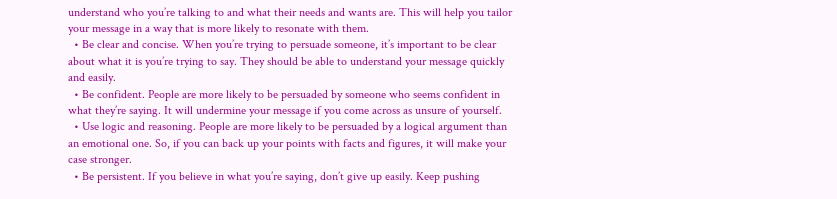understand who you’re talking to and what their needs and wants are. This will help you tailor your message in a way that is more likely to resonate with them.
  • Be clear and concise. When you’re trying to persuade someone, it’s important to be clear about what it is you’re trying to say. They should be able to understand your message quickly and easily.
  • Be confident. People are more likely to be persuaded by someone who seems confident in what they’re saying. It will undermine your message if you come across as unsure of yourself.
  • Use logic and reasoning. People are more likely to be persuaded by a logical argument than an emotional one. So, if you can back up your points with facts and figures, it will make your case stronger.
  • Be persistent. If you believe in what you’re saying, don’t give up easily. Keep pushing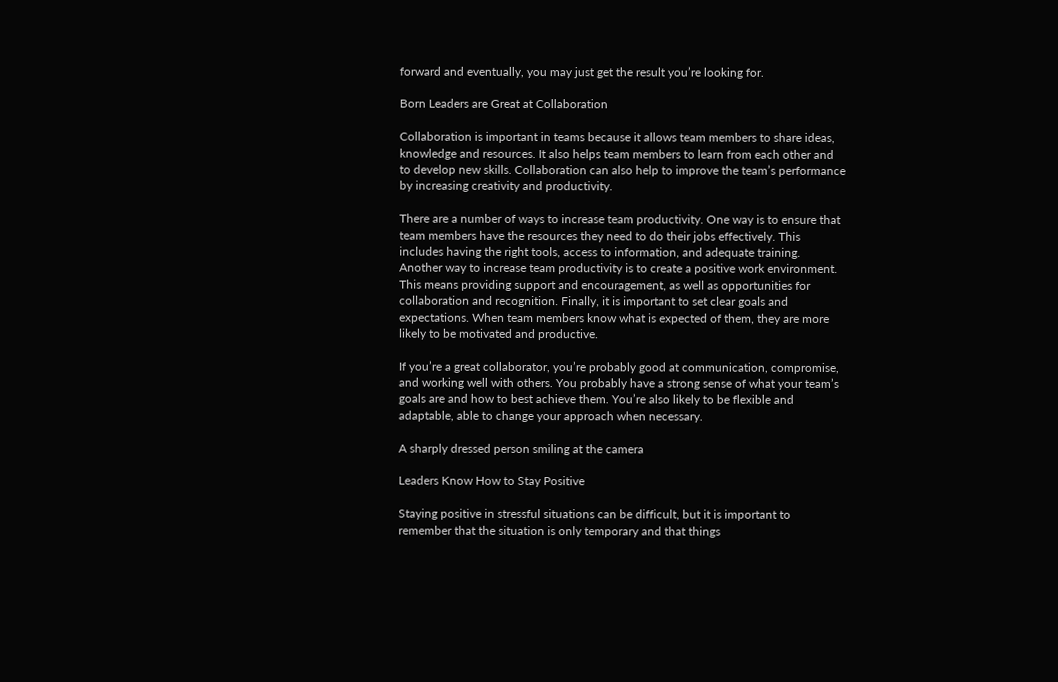forward and eventually, you may just get the result you’re looking for.

Born Leaders are Great at Collaboration

Collaboration is important in teams because it allows team members to share ideas, knowledge and resources. It also helps team members to learn from each other and to develop new skills. Collaboration can also help to improve the team’s performance by increasing creativity and productivity.

There are a number of ways to increase team productivity. One way is to ensure that team members have the resources they need to do their jobs effectively. This includes having the right tools, access to information, and adequate training. Another way to increase team productivity is to create a positive work environment. This means providing support and encouragement, as well as opportunities for collaboration and recognition. Finally, it is important to set clear goals and expectations. When team members know what is expected of them, they are more likely to be motivated and productive.

If you’re a great collaborator, you’re probably good at communication, compromise, and working well with others. You probably have a strong sense of what your team’s goals are and how to best achieve them. You’re also likely to be flexible and adaptable, able to change your approach when necessary.

A sharply dressed person smiling at the camera

Leaders Know How to Stay Positive

Staying positive in stressful situations can be difficult, but it is important to remember that the situation is only temporary and that things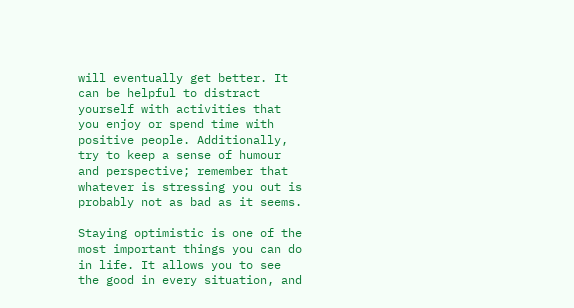will eventually get better. It can be helpful to distract yourself with activities that you enjoy or spend time with positive people. Additionally, try to keep a sense of humour and perspective; remember that whatever is stressing you out is probably not as bad as it seems.

Staying optimistic is one of the most important things you can do in life. It allows you to see the good in every situation, and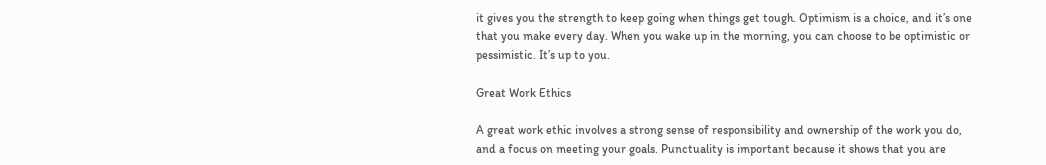it gives you the strength to keep going when things get tough. Optimism is a choice, and it’s one that you make every day. When you wake up in the morning, you can choose to be optimistic or pessimistic. It’s up to you.

Great Work Ethics

A great work ethic involves a strong sense of responsibility and ownership of the work you do, and a focus on meeting your goals. Punctuality is important because it shows that you are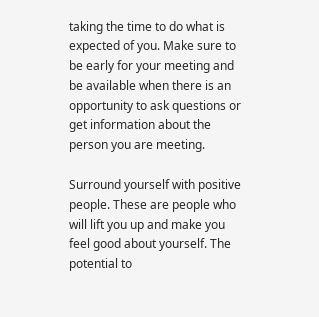taking the time to do what is expected of you. Make sure to be early for your meeting and be available when there is an opportunity to ask questions or get information about the person you are meeting.

Surround yourself with positive people. These are people who will lift you up and make you feel good about yourself. The potential to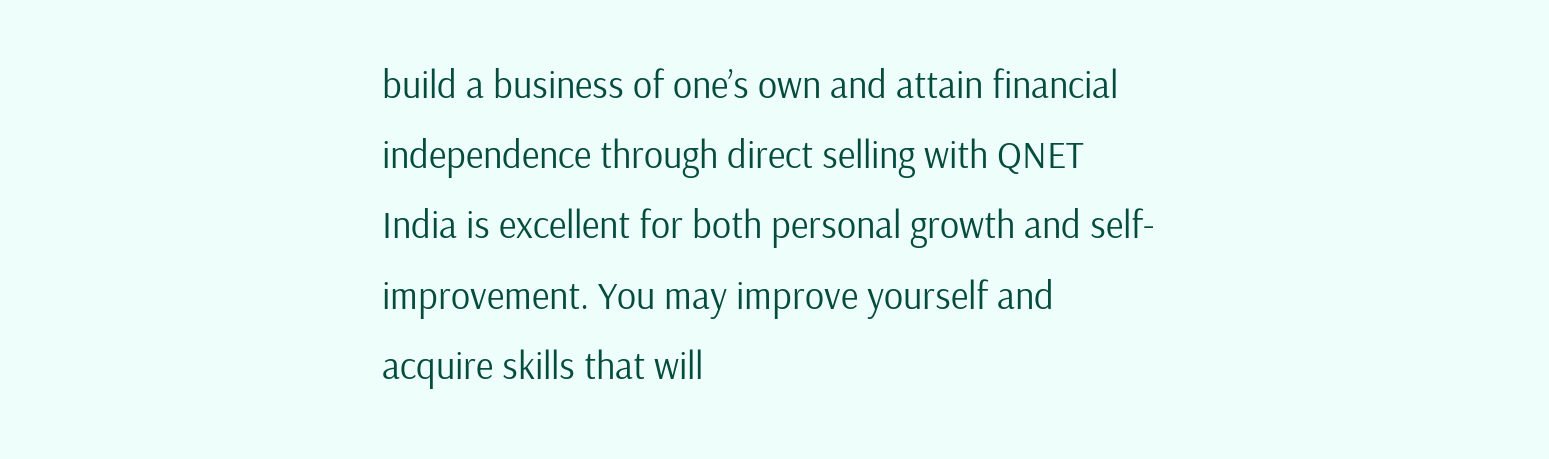build a business of one’s own and attain financial independence through direct selling with QNET India is excellent for both personal growth and self-improvement. You may improve yourself and acquire skills that will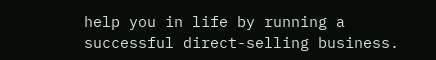help you in life by running a successful direct-selling business.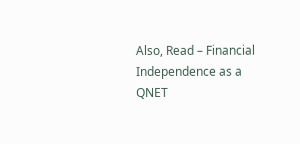Also, Read – Financial Independence as a QNET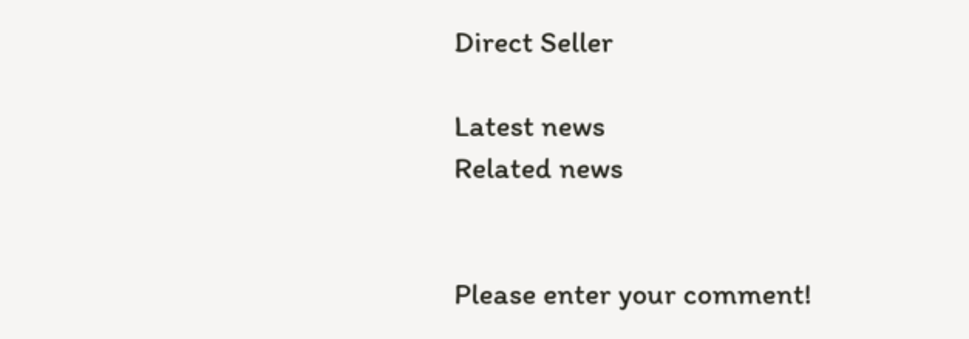Direct Seller

Latest news
Related news


Please enter your comment!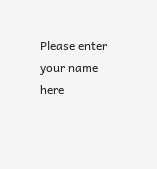Please enter your name here